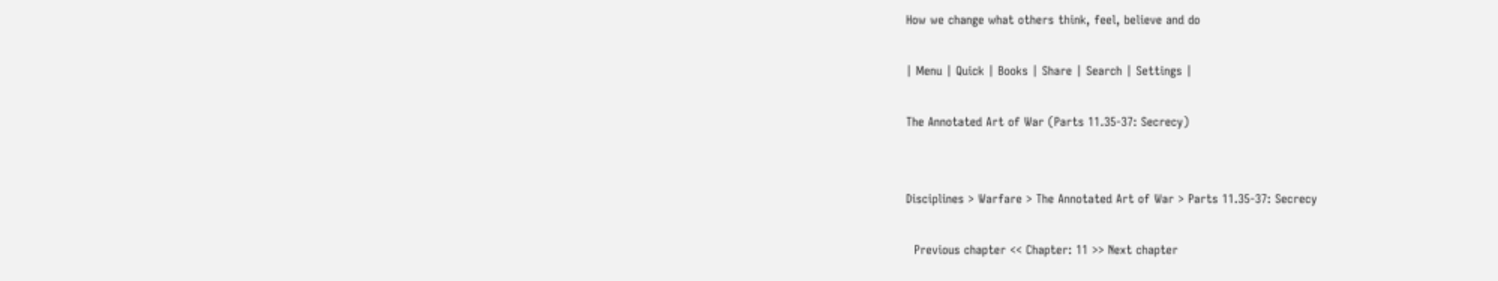How we change what others think, feel, believe and do

| Menu | Quick | Books | Share | Search | Settings |

The Annotated Art of War (Parts 11.35-37: Secrecy)


Disciplines > Warfare > The Annotated Art of War > Parts 11.35-37: Secrecy

  Previous chapter << Chapter: 11 >> Next chapter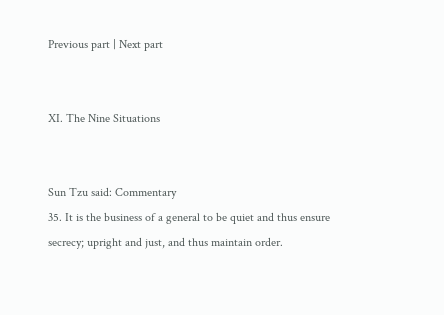Previous part | Next part


XI. The Nine Situations


Sun Tzu said: Commentary
35. It is the business of a general to be quiet and thus ensure secrecy; upright and just, and thus maintain order.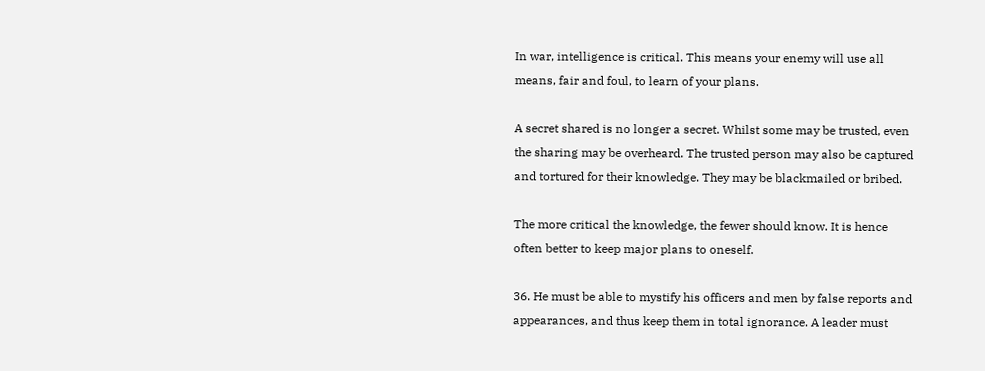In war, intelligence is critical. This means your enemy will use all means, fair and foul, to learn of your plans.

A secret shared is no longer a secret. Whilst some may be trusted, even the sharing may be overheard. The trusted person may also be captured and tortured for their knowledge. They may be blackmailed or bribed.

The more critical the knowledge, the fewer should know. It is hence often better to keep major plans to oneself.

36. He must be able to mystify his officers and men by false reports and appearances, and thus keep them in total ignorance. A leader must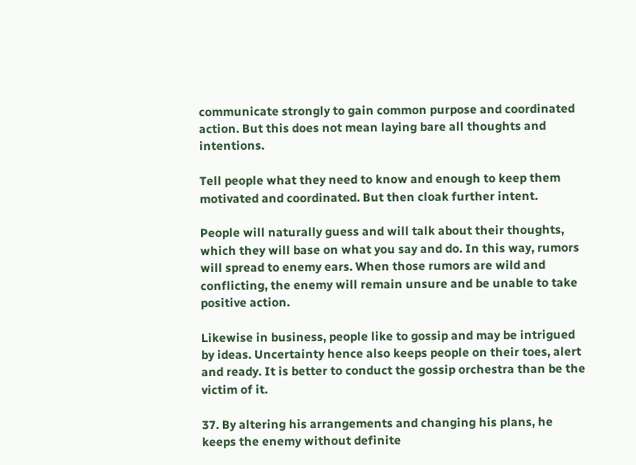communicate strongly to gain common purpose and coordinated action. But this does not mean laying bare all thoughts and intentions.

Tell people what they need to know and enough to keep them motivated and coordinated. But then cloak further intent.

People will naturally guess and will talk about their thoughts, which they will base on what you say and do. In this way, rumors will spread to enemy ears. When those rumors are wild and conflicting, the enemy will remain unsure and be unable to take positive action.

Likewise in business, people like to gossip and may be intrigued by ideas. Uncertainty hence also keeps people on their toes, alert and ready. It is better to conduct the gossip orchestra than be the victim of it.

37. By altering his arrangements and changing his plans, he keeps the enemy without definite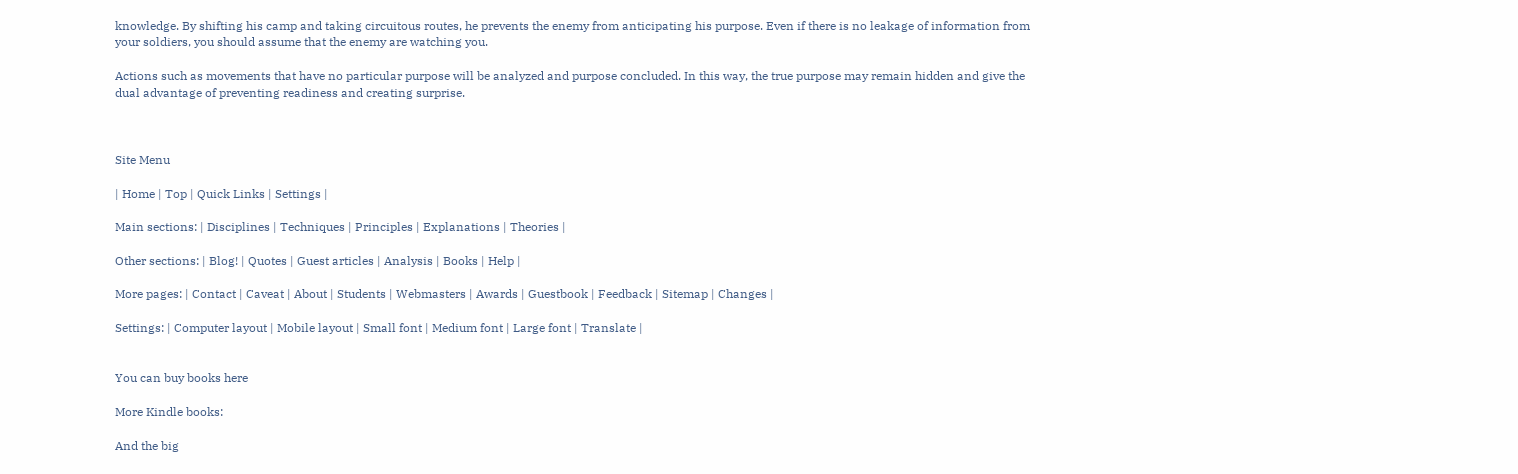knowledge. By shifting his camp and taking circuitous routes, he prevents the enemy from anticipating his purpose. Even if there is no leakage of information from your soldiers, you should assume that the enemy are watching you.

Actions such as movements that have no particular purpose will be analyzed and purpose concluded. In this way, the true purpose may remain hidden and give the dual advantage of preventing readiness and creating surprise.



Site Menu

| Home | Top | Quick Links | Settings |

Main sections: | Disciplines | Techniques | Principles | Explanations | Theories |

Other sections: | Blog! | Quotes | Guest articles | Analysis | Books | Help |

More pages: | Contact | Caveat | About | Students | Webmasters | Awards | Guestbook | Feedback | Sitemap | Changes |

Settings: | Computer layout | Mobile layout | Small font | Medium font | Large font | Translate |


You can buy books here

More Kindle books:

And the big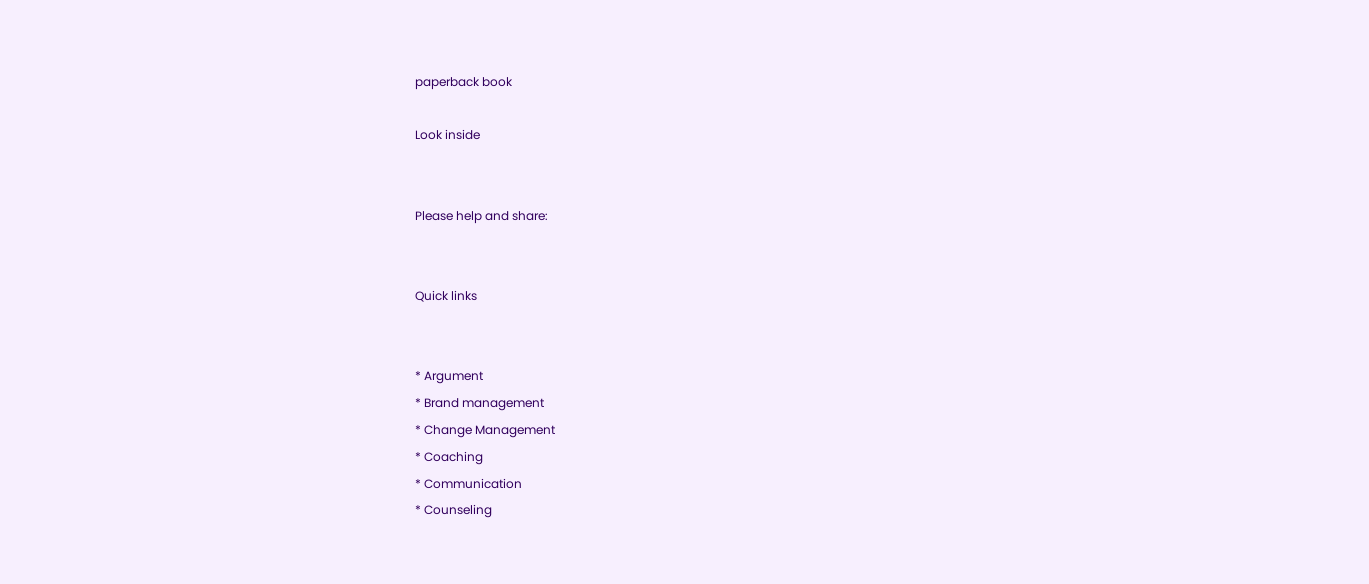paperback book

Look inside


Please help and share:


Quick links


* Argument
* Brand management
* Change Management
* Coaching
* Communication
* Counseling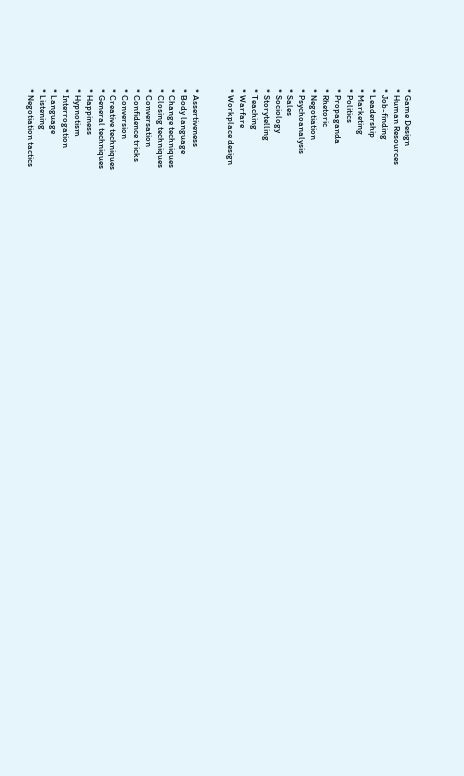* Game Design
* Human Resources
* Job-finding
* Leadership
* Marketing
* Politics
* Propaganda
* Rhetoric
* Negotiation
* Psychoanalysis
* Sales
* Sociology
* Storytelling
* Teaching
* Warfare
* Workplace design


* Assertiveness
* Body language
* Change techniques
* Closing techniques
* Conversation
* Confidence tricks
* Conversion
* Creative techniques
* General techniques
* Happiness
* Hypnotism
* Interrogation
* Language
* Listening
* Negotiation tactics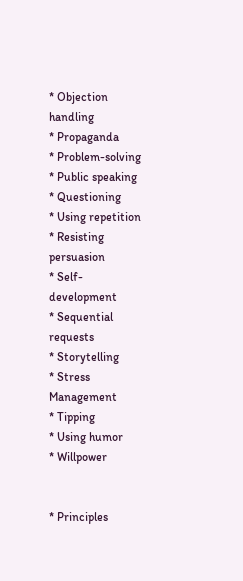* Objection handling
* Propaganda
* Problem-solving
* Public speaking
* Questioning
* Using repetition
* Resisting persuasion
* Self-development
* Sequential requests
* Storytelling
* Stress Management
* Tipping
* Using humor
* Willpower


* Principles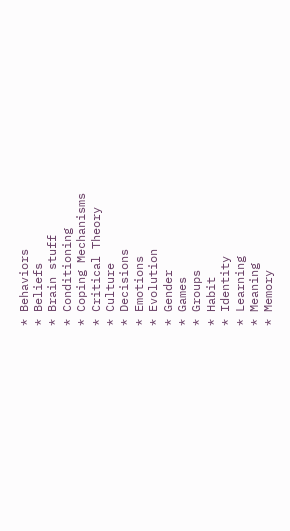* Behaviors
* Beliefs
* Brain stuff
* Conditioning
* Coping Mechanisms
* Critical Theory
* Culture
* Decisions
* Emotions
* Evolution
* Gender
* Games
* Groups
* Habit
* Identity
* Learning
* Meaning
* Memory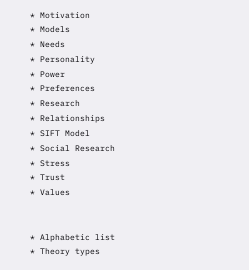* Motivation
* Models
* Needs
* Personality
* Power
* Preferences
* Research
* Relationships
* SIFT Model
* Social Research
* Stress
* Trust
* Values


* Alphabetic list
* Theory types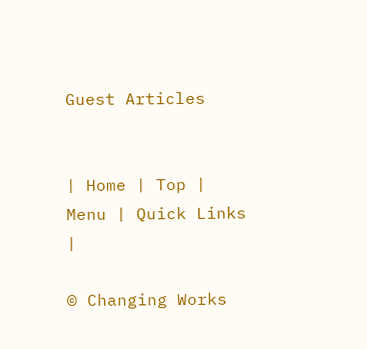Guest Articles


| Home | Top | Menu | Quick Links |

© Changing Works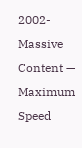2002-
Massive Content — Maximum Speed